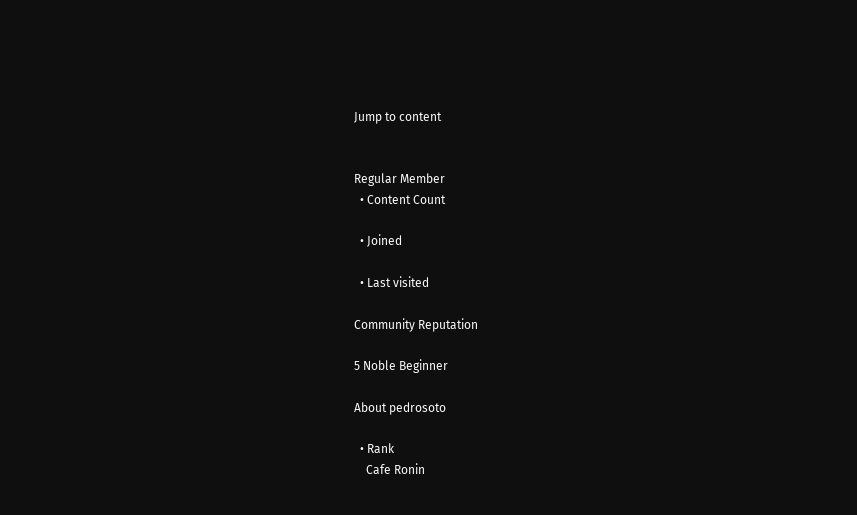Jump to content


Regular Member
  • Content Count

  • Joined

  • Last visited

Community Reputation

5 Noble Beginner

About pedrosoto

  • Rank
    Cafe Ronin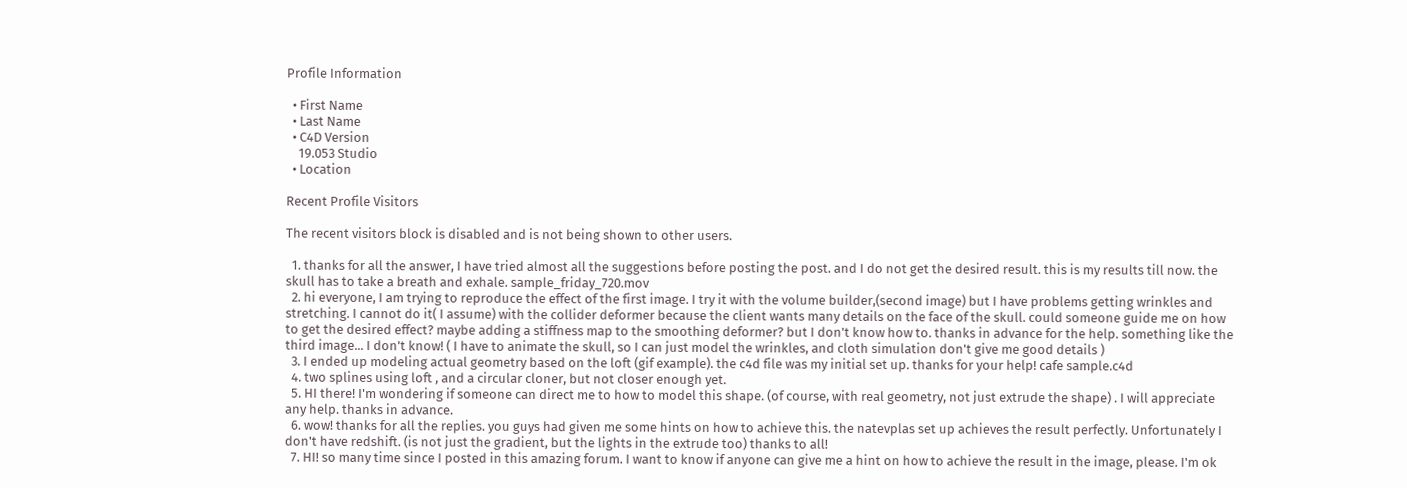Profile Information

  • First Name
  • Last Name
  • C4D Version
    19.053 Studio
  • Location

Recent Profile Visitors

The recent visitors block is disabled and is not being shown to other users.

  1. thanks for all the answer, I have tried almost all the suggestions before posting the post. and I do not get the desired result. this is my results till now. the skull has to take a breath and exhale. sample_friday_720.mov
  2. hi everyone, I am trying to reproduce the effect of the first image. I try it with the volume builder,(second image) but I have problems getting wrinkles and stretching. I cannot do it( I assume) with the collider deformer because the client wants many details on the face of the skull. could someone guide me on how to get the desired effect? maybe adding a stiffness map to the smoothing deformer? but I don't know how to. thanks in advance for the help. something like the third image... I don't know! ( I have to animate the skull, so I can just model the wrinkles, and cloth simulation don't give me good details )
  3. I ended up modeling actual geometry based on the loft (gif example). the c4d file was my initial set up. thanks for your help! cafe sample.c4d
  4. two splines using loft , and a circular cloner, but not closer enough yet.
  5. HI there! I'm wondering if someone can direct me to how to model this shape. (of course, with real geometry, not just extrude the shape) . I will appreciate any help. thanks in advance.
  6. wow! thanks for all the replies. you guys had given me some hints on how to achieve this. the natevplas set up achieves the result perfectly. Unfortunately I don't have redshift. (is not just the gradient, but the lights in the extrude too) thanks to all!
  7. HI! so many time since I posted in this amazing forum. I want to know if anyone can give me a hint on how to achieve the result in the image, please. I'm ok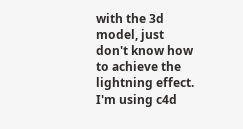with the 3d model, just don't know how to achieve the lightning effect. I'm using c4d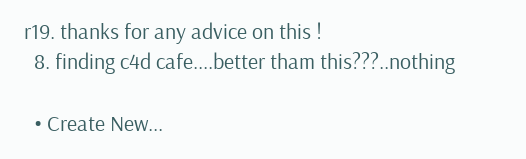r19. thanks for any advice on this !
  8. finding c4d cafe....better tham this???..nothing

  • Create New...